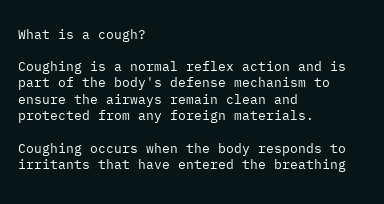What is a cough?

Coughing is a normal reflex action and is part of the body's defense mechanism to ensure the airways remain clean and protected from any foreign materials.

Coughing occurs when the body responds to irritants that have entered the breathing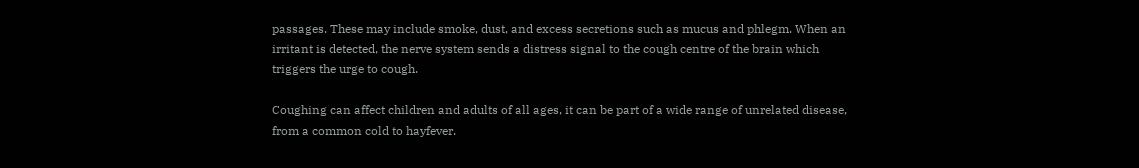passages. These may include smoke, dust, and excess secretions such as mucus and phlegm. When an irritant is detected, the nerve system sends a distress signal to the cough centre of the brain which triggers the urge to cough.

Coughing can affect children and adults of all ages, it can be part of a wide range of unrelated disease, from a common cold to hayfever.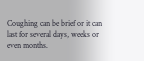Coughing can be brief or it can last for several days, weeks or even months.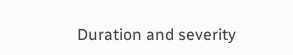Duration and severity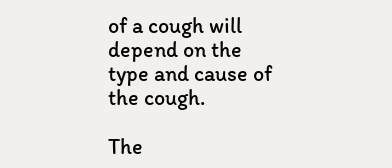of a cough will depend on the type and cause of the cough.

The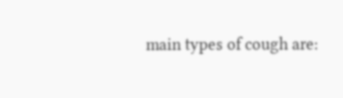main types of cough are: